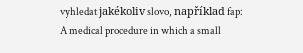vyhledat jakékoliv slovo, například fap:
A medical procedure in which a small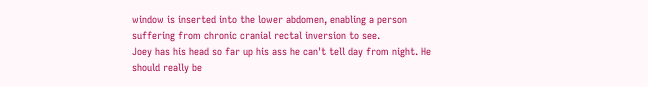window is inserted into the lower abdomen, enabling a person suffering from chronic cranial rectal inversion to see.
Joey has his head so far up his ass he can't tell day from night. He should really be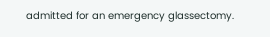admitted for an emergency glassectomy.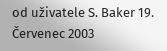od uživatele S. Baker 19. Červenec 2003